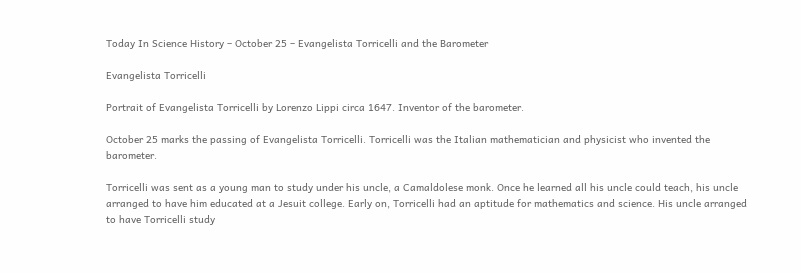Today In Science History – October 25 – Evangelista Torricelli and the Barometer

Evangelista Torricelli

Portrait of Evangelista Torricelli by Lorenzo Lippi circa 1647. Inventor of the barometer.

October 25 marks the passing of Evangelista Torricelli. Torricelli was the Italian mathematician and physicist who invented the barometer.

Torricelli was sent as a young man to study under his uncle, a Camaldolese monk. Once he learned all his uncle could teach, his uncle arranged to have him educated at a Jesuit college. Early on, Torricelli had an aptitude for mathematics and science. His uncle arranged to have Torricelli study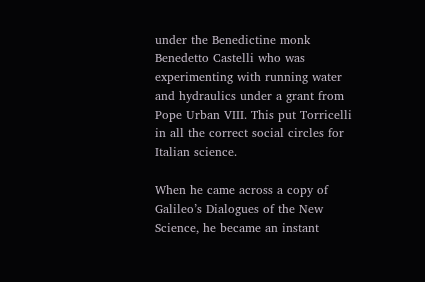under the Benedictine monk Benedetto Castelli who was experimenting with running water and hydraulics under a grant from Pope Urban VIII. This put Torricelli in all the correct social circles for Italian science.

When he came across a copy of Galileo’s Dialogues of the New Science, he became an instant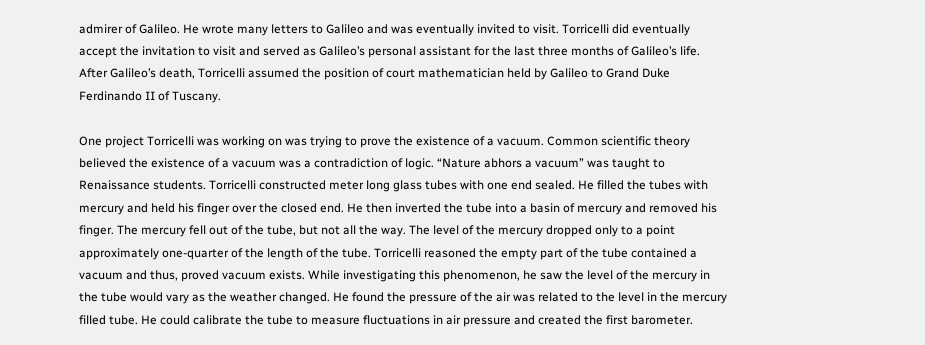admirer of Galileo. He wrote many letters to Galileo and was eventually invited to visit. Torricelli did eventually accept the invitation to visit and served as Galileo’s personal assistant for the last three months of Galileo’s life. After Galileo’s death, Torricelli assumed the position of court mathematician held by Galileo to Grand Duke Ferdinando II of Tuscany.

One project Torricelli was working on was trying to prove the existence of a vacuum. Common scientific theory believed the existence of a vacuum was a contradiction of logic. “Nature abhors a vacuum” was taught to Renaissance students. Torricelli constructed meter long glass tubes with one end sealed. He filled the tubes with mercury and held his finger over the closed end. He then inverted the tube into a basin of mercury and removed his finger. The mercury fell out of the tube, but not all the way. The level of the mercury dropped only to a point approximately one-quarter of the length of the tube. Torricelli reasoned the empty part of the tube contained a vacuum and thus, proved vacuum exists. While investigating this phenomenon, he saw the level of the mercury in the tube would vary as the weather changed. He found the pressure of the air was related to the level in the mercury filled tube. He could calibrate the tube to measure fluctuations in air pressure and created the first barometer.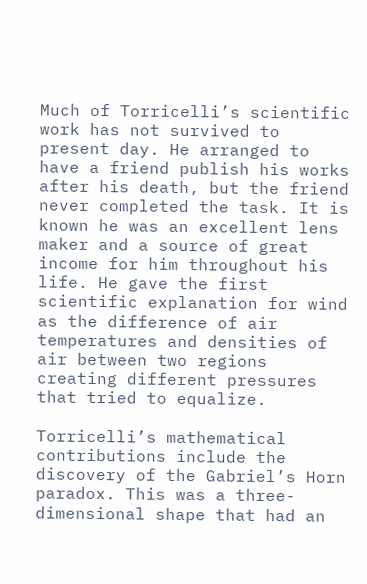Much of Torricelli’s scientific work has not survived to present day. He arranged to have a friend publish his works after his death, but the friend never completed the task. It is known he was an excellent lens maker and a source of great income for him throughout his life. He gave the first scientific explanation for wind as the difference of air temperatures and densities of air between two regions creating different pressures that tried to equalize.

Torricelli’s mathematical contributions include the discovery of the Gabriel’s Horn paradox. This was a three-dimensional shape that had an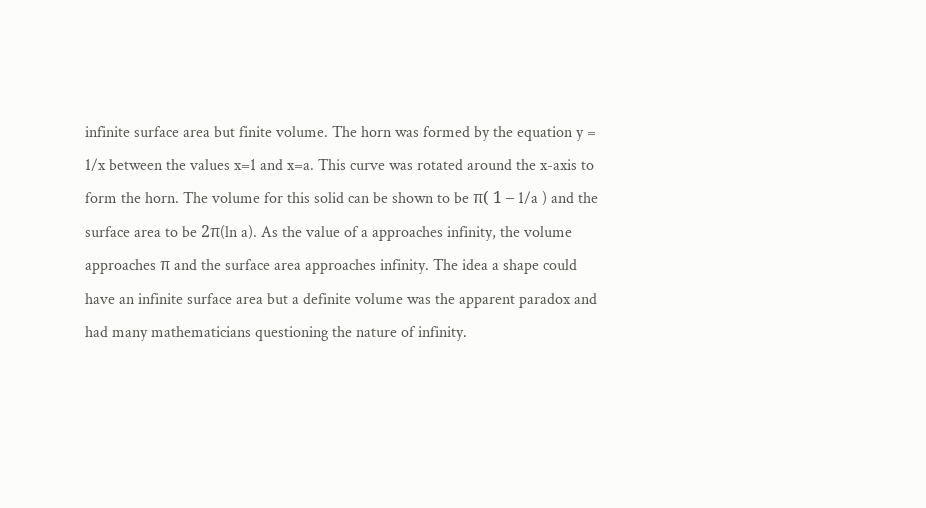infinite surface area but finite volume. The horn was formed by the equation y = 1/x between the values x=1 and x=a. This curve was rotated around the x-axis to form the horn. The volume for this solid can be shown to be π( 1 – 1/a ) and the surface area to be 2π(ln a). As the value of a approaches infinity, the volume approaches π and the surface area approaches infinity. The idea a shape could have an infinite surface area but a definite volume was the apparent paradox and had many mathematicians questioning the nature of infinity.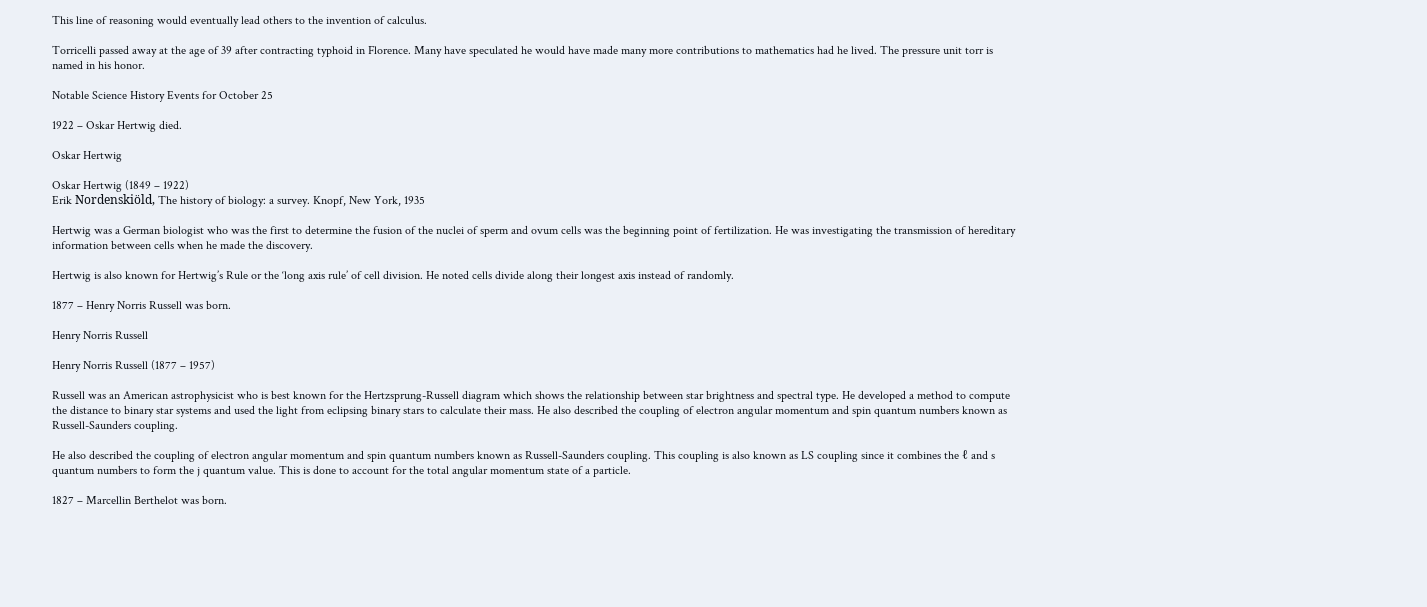This line of reasoning would eventually lead others to the invention of calculus.

Torricelli passed away at the age of 39 after contracting typhoid in Florence. Many have speculated he would have made many more contributions to mathematics had he lived. The pressure unit torr is named in his honor.

Notable Science History Events for October 25

1922 – Oskar Hertwig died.

Oskar Hertwig

Oskar Hertwig (1849 – 1922)
Erik Nordenskiöld, The history of biology: a survey. Knopf, New York, 1935

Hertwig was a German biologist who was the first to determine the fusion of the nuclei of sperm and ovum cells was the beginning point of fertilization. He was investigating the transmission of hereditary information between cells when he made the discovery.

Hertwig is also known for Hertwig’s Rule or the ‘long axis rule’ of cell division. He noted cells divide along their longest axis instead of randomly.

1877 – Henry Norris Russell was born.

Henry Norris Russell

Henry Norris Russell (1877 – 1957)

Russell was an American astrophysicist who is best known for the Hertzsprung-Russell diagram which shows the relationship between star brightness and spectral type. He developed a method to compute the distance to binary star systems and used the light from eclipsing binary stars to calculate their mass. He also described the coupling of electron angular momentum and spin quantum numbers known as Russell-Saunders coupling.

He also described the coupling of electron angular momentum and spin quantum numbers known as Russell-Saunders coupling. This coupling is also known as LS coupling since it combines the ℓ and s quantum numbers to form the j quantum value. This is done to account for the total angular momentum state of a particle.

1827 – Marcellin Berthelot was born.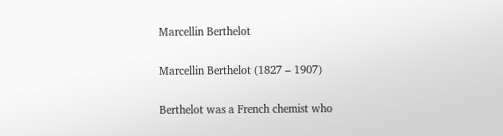Marcellin Berthelot

Marcellin Berthelot (1827 – 1907)

Berthelot was a French chemist who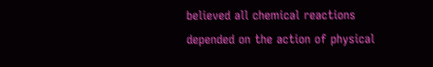believed all chemical reactions depended on the action of physical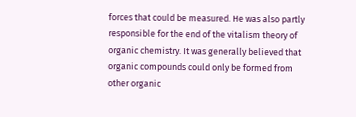forces that could be measured. He was also partly responsible for the end of the vitalism theory of organic chemistry. It was generally believed that organic compounds could only be formed from other organic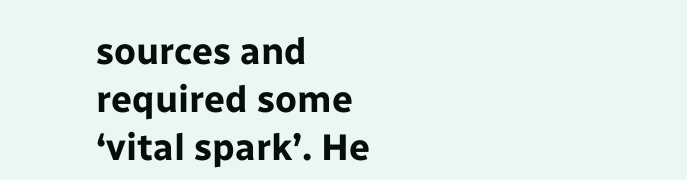sources and required some ‘vital spark’. He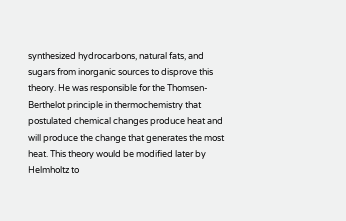synthesized hydrocarbons, natural fats, and sugars from inorganic sources to disprove this theory. He was responsible for the Thomsen-Berthelot principle in thermochemistry that postulated chemical changes produce heat and will produce the change that generates the most heat. This theory would be modified later by Helmholtz to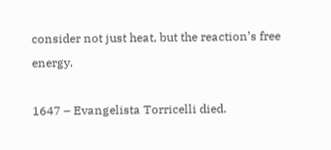consider not just heat, but the reaction’s free energy.

1647 – Evangelista Torricelli died.